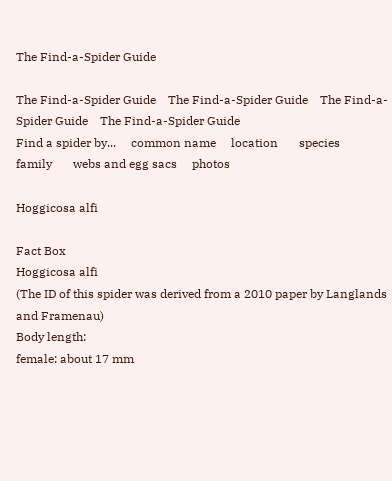The Find-a-Spider Guide

The Find-a-Spider Guide    The Find-a-Spider Guide    The Find-a-Spider Guide    The Find-a-Spider Guide
Find a spider by...     common name     location       species       family       webs and egg sacs     photos

Hoggicosa alfi

Fact Box
Hoggicosa alfi
(The ID of this spider was derived from a 2010 paper by Langlands and Framenau)
Body length:
female: about 17 mm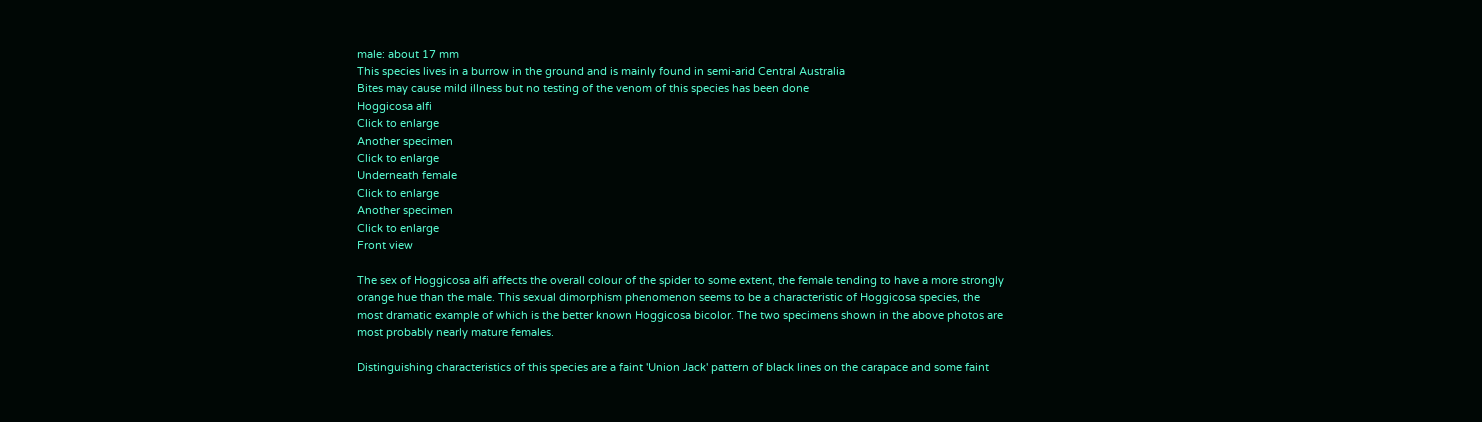male: about 17 mm
This species lives in a burrow in the ground and is mainly found in semi-arid Central Australia
Bites may cause mild illness but no testing of the venom of this species has been done
Hoggicosa alfi
Click to enlarge
Another specimen
Click to enlarge
Underneath female
Click to enlarge
Another specimen
Click to enlarge
Front view

The sex of Hoggicosa alfi affects the overall colour of the spider to some extent, the female tending to have a more strongly orange hue than the male. This sexual dimorphism phenomenon seems to be a characteristic of Hoggicosa species, the most dramatic example of which is the better known Hoggicosa bicolor. The two specimens shown in the above photos are most probably nearly mature females.

Distinguishing characteristics of this species are a faint 'Union Jack' pattern of black lines on the carapace and some faint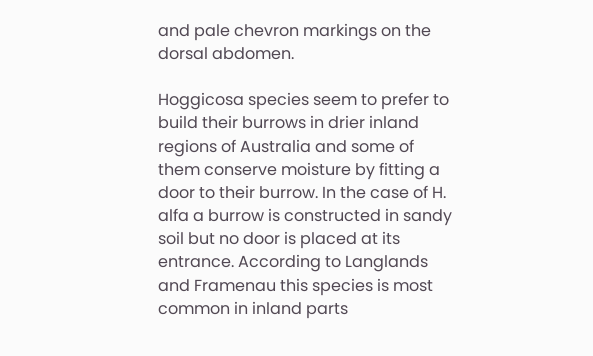and pale chevron markings on the dorsal abdomen.

Hoggicosa species seem to prefer to build their burrows in drier inland regions of Australia and some of them conserve moisture by fitting a door to their burrow. In the case of H. alfa a burrow is constructed in sandy soil but no door is placed at its entrance. According to Langlands and Framenau this species is most common in inland parts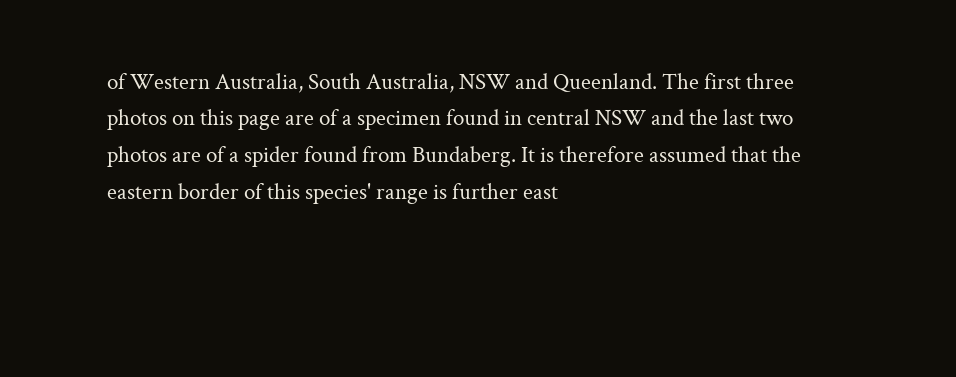of Western Australia, South Australia, NSW and Queenland. The first three photos on this page are of a specimen found in central NSW and the last two photos are of a spider found from Bundaberg. It is therefore assumed that the eastern border of this species' range is further east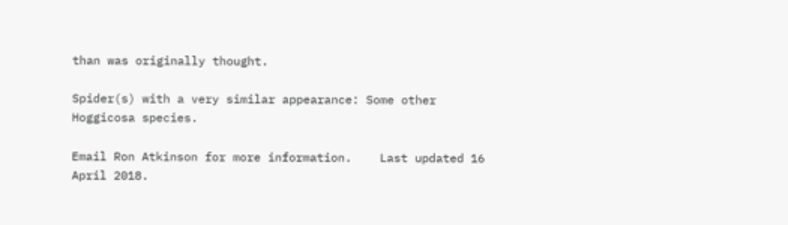than was originally thought.

Spider(s) with a very similar appearance: Some other Hoggicosa species.

Email Ron Atkinson for more information.    Last updated 16 April 2018.